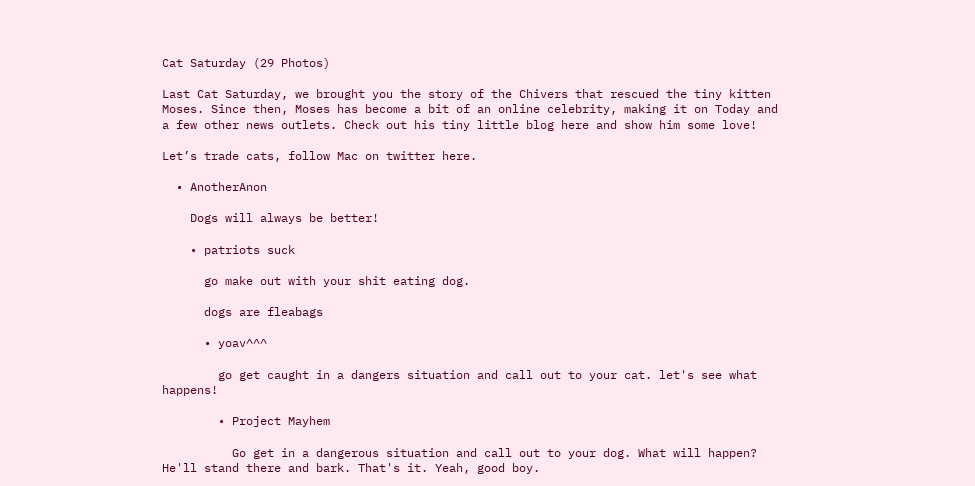Cat Saturday (29 Photos)

Last Cat Saturday, we brought you the story of the Chivers that rescued the tiny kitten Moses. Since then, Moses has become a bit of an online celebrity, making it on Today and a few other news outlets. Check out his tiny little blog here and show him some love!

Let’s trade cats, follow Mac on twitter here.

  • AnotherAnon

    Dogs will always be better!

    • patriots suck

      go make out with your shit eating dog.

      dogs are fleabags

      • yoav^^^

        go get caught in a dangers situation and call out to your cat. let's see what happens!

        • Project Mayhem

          Go get in a dangerous situation and call out to your dog. What will happen? He'll stand there and bark. That's it. Yeah, good boy.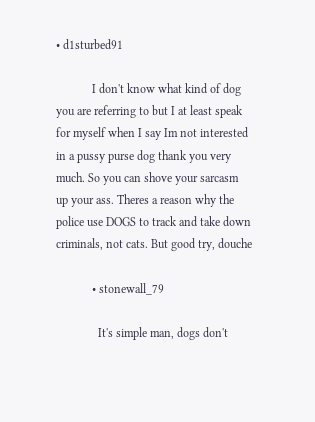• d1sturbed91

            I don't know what kind of dog you are referring to but I at least speak for myself when I say Im not interested in a pussy purse dog thank you very much. So you can shove your sarcasm up your ass. Theres a reason why the police use DOGS to track and take down criminals, not cats. But good try, douche

            • stonewall_79

              It's simple man, dogs don't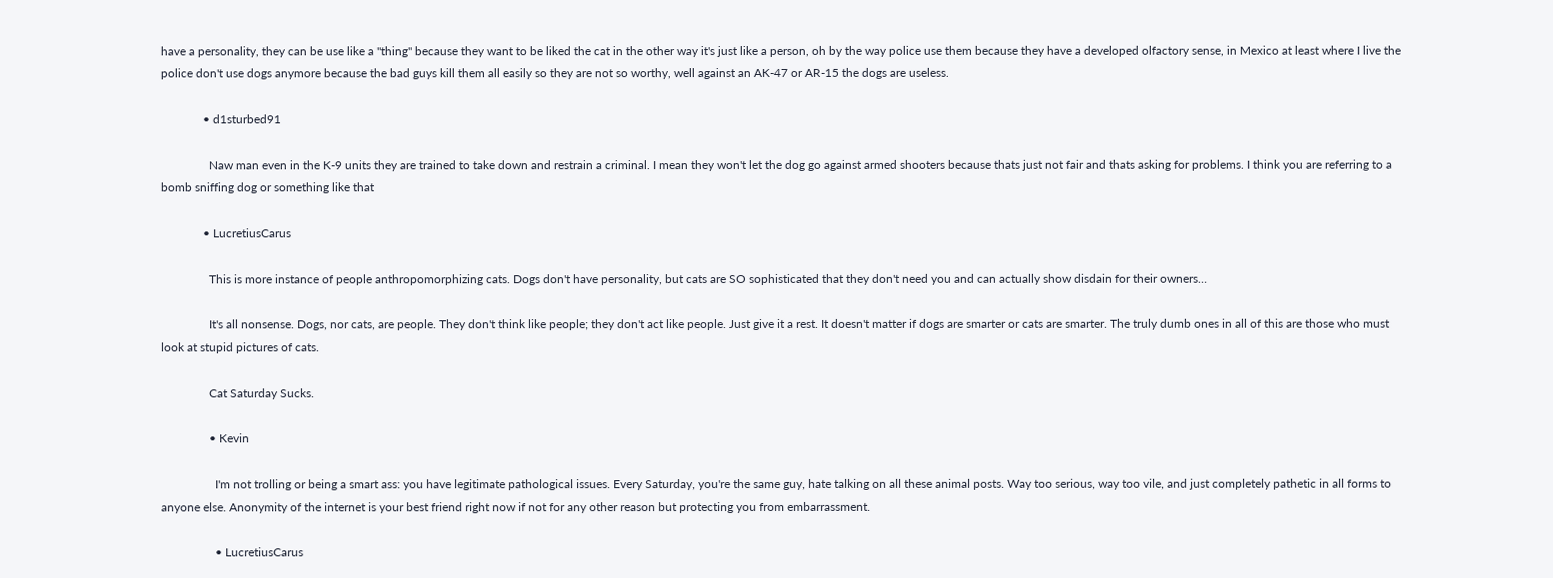have a personality, they can be use like a "thing" because they want to be liked the cat in the other way it's just like a person, oh by the way police use them because they have a developed olfactory sense, in Mexico at least where I live the police don't use dogs anymore because the bad guys kill them all easily so they are not so worthy, well against an AK-47 or AR-15 the dogs are useless.

              • d1sturbed91

                Naw man even in the K-9 units they are trained to take down and restrain a criminal. I mean they won't let the dog go against armed shooters because thats just not fair and thats asking for problems. I think you are referring to a bomb sniffing dog or something like that

              • LucretiusCarus

                This is more instance of people anthropomorphizing cats. Dogs don't have personality, but cats are SO sophisticated that they don't need you and can actually show disdain for their owners…

                It's all nonsense. Dogs, nor cats, are people. They don't think like people; they don't act like people. Just give it a rest. It doesn't matter if dogs are smarter or cats are smarter. The truly dumb ones in all of this are those who must look at stupid pictures of cats.

                Cat Saturday Sucks.

                • Kevin

                  I'm not trolling or being a smart ass: you have legitimate pathological issues. Every Saturday, you're the same guy, hate talking on all these animal posts. Way too serious, way too vile, and just completely pathetic in all forms to anyone else. Anonymity of the internet is your best friend right now if not for any other reason but protecting you from embarrassment.

                  • LucretiusCarus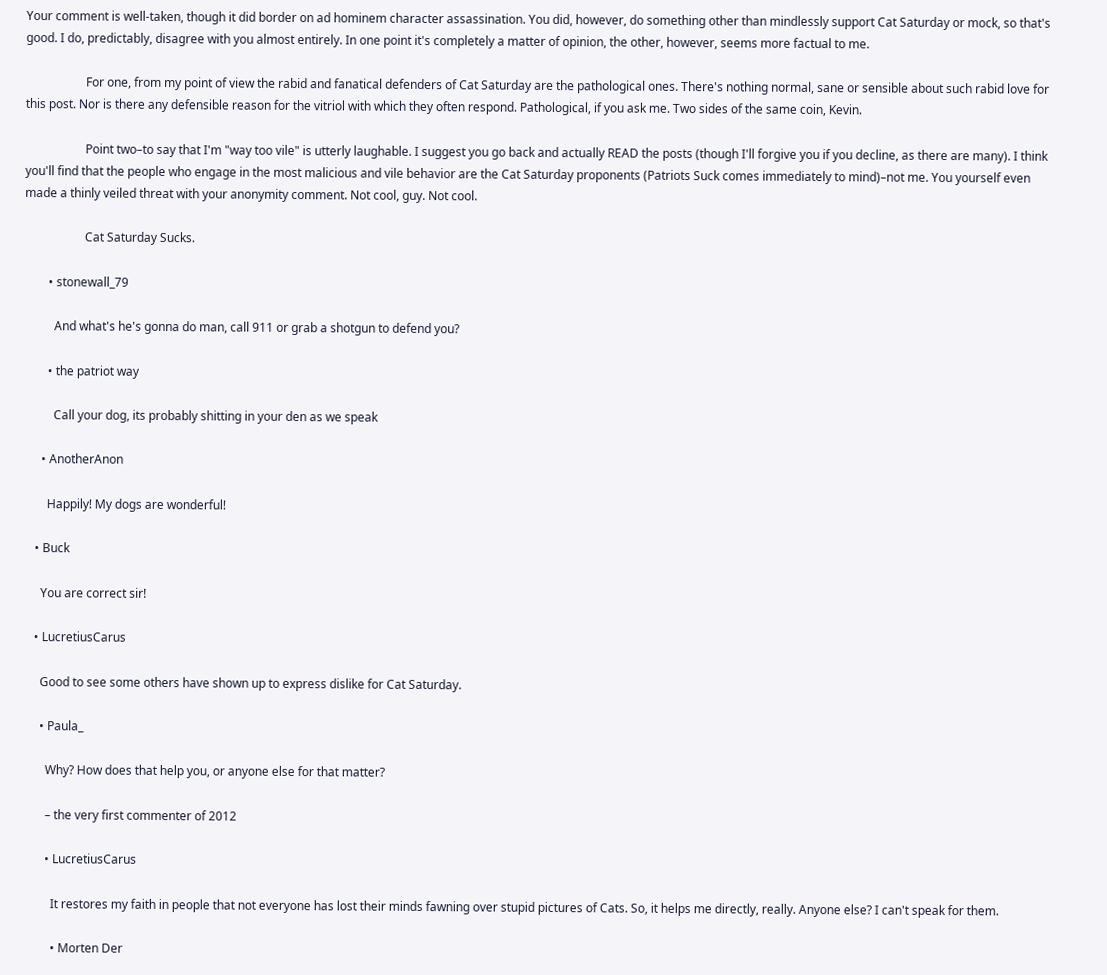Your comment is well-taken, though it did border on ad hominem character assassination. You did, however, do something other than mindlessly support Cat Saturday or mock, so that's good. I do, predictably, disagree with you almost entirely. In one point it's completely a matter of opinion, the other, however, seems more factual to me.

                    For one, from my point of view the rabid and fanatical defenders of Cat Saturday are the pathological ones. There's nothing normal, sane or sensible about such rabid love for this post. Nor is there any defensible reason for the vitriol with which they often respond. Pathological, if you ask me. Two sides of the same coin, Kevin.

                    Point two–to say that I'm "way too vile" is utterly laughable. I suggest you go back and actually READ the posts (though I'll forgive you if you decline, as there are many). I think you'll find that the people who engage in the most malicious and vile behavior are the Cat Saturday proponents (Patriots Suck comes immediately to mind)–not me. You yourself even made a thinly veiled threat with your anonymity comment. Not cool, guy. Not cool.

                    Cat Saturday Sucks.

        • stonewall_79

          And what's he's gonna do man, call 911 or grab a shotgun to defend you?

        • the patriot way

          Call your dog, its probably shitting in your den as we speak

      • AnotherAnon

        Happily! My dogs are wonderful!

    • Buck

      You are correct sir!

    • LucretiusCarus

      Good to see some others have shown up to express dislike for Cat Saturday.

      • Paula_

        Why? How does that help you, or anyone else for that matter?

        – the very first commenter of 2012

        • LucretiusCarus

          It restores my faith in people that not everyone has lost their minds fawning over stupid pictures of Cats. So, it helps me directly, really. Anyone else? I can't speak for them.

          • Morten Der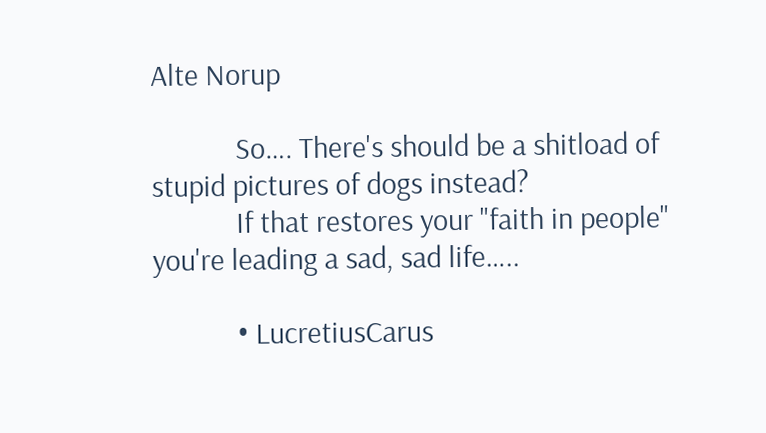Alte Norup

            So…. There's should be a shitload of stupid pictures of dogs instead?
            If that restores your "faith in people" you're leading a sad, sad life…..

            • LucretiusCarus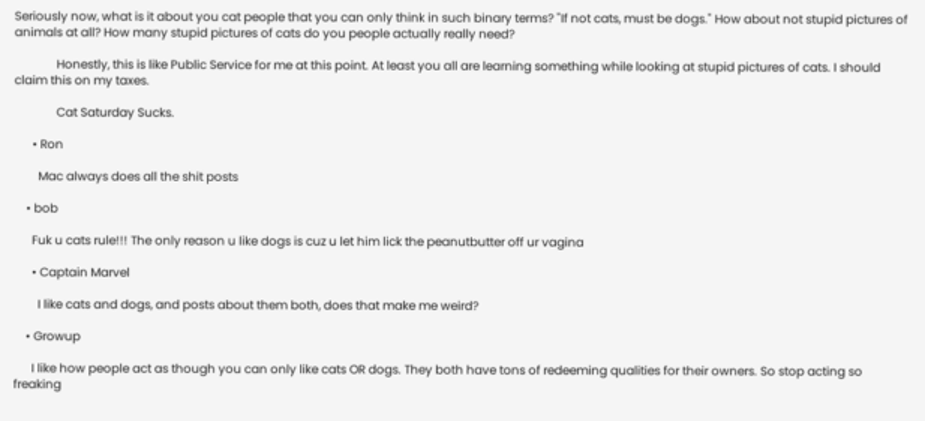Seriously now, what is it about you cat people that you can only think in such binary terms? "If not cats, must be dogs." How about not stupid pictures of animals at all? How many stupid pictures of cats do you people actually really need?

              Honestly, this is like Public Service for me at this point. At least you all are learning something while looking at stupid pictures of cats. I should claim this on my taxes.

              Cat Saturday Sucks.

      • Ron

        Mac always does all the shit posts

    • bob

      Fuk u cats rule!!! The only reason u like dogs is cuz u let him lick the peanutbutter off ur vagina

      • Captain Marvel

        I like cats and dogs, and posts about them both, does that make me weird?

    • Growup

      I like how people act as though you can only like cats OR dogs. They both have tons of redeeming qualities for their owners. So stop acting so freaking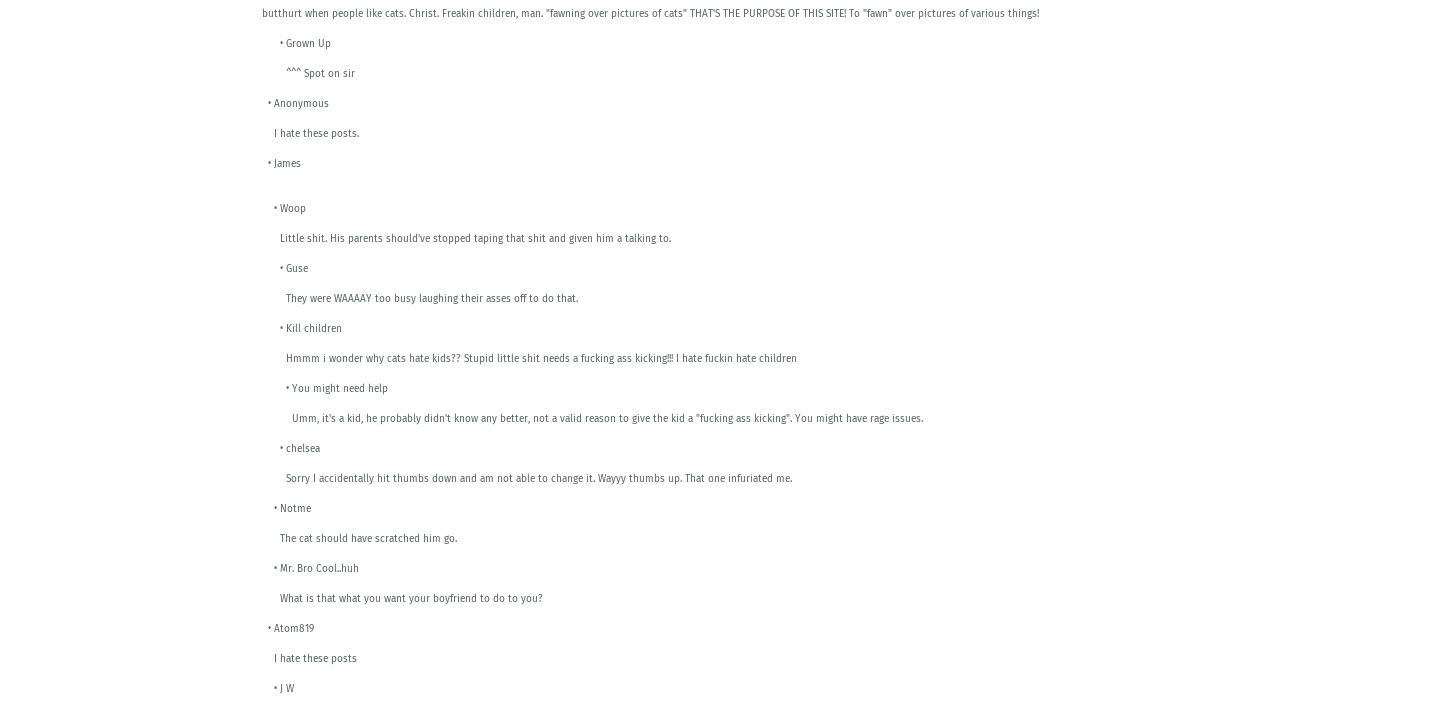butthurt when people like cats. Christ. Freakin children, man. "fawning over pictures of cats" THAT'S THE PURPOSE OF THIS SITE! To "fawn" over pictures of various things!

      • Grown Up

        ^^^ Spot on sir

  • Anonymous

    I hate these posts.

  • James


    • Woop

      Little shit. His parents should've stopped taping that shit and given him a talking to.

      • Guse

        They were WAAAAY too busy laughing their asses off to do that.

      • Kill children

        Hmmm i wonder why cats hate kids?? Stupid little shit needs a fucking ass kicking!!! I hate fuckin hate children

        • You might need help

          Umm, it's a kid, he probably didn't know any better, not a valid reason to give the kid a "fucking ass kicking". You might have rage issues.

      • chelsea

        Sorry I accidentally hit thumbs down and am not able to change it. Wayyy thumbs up. That one infuriated me.

    • Notme

      The cat should have scratched him go.

    • Mr. Bro Cool..huh

      What is that what you want your boyfriend to do to you?

  • Atom819

    I hate these posts

    • J W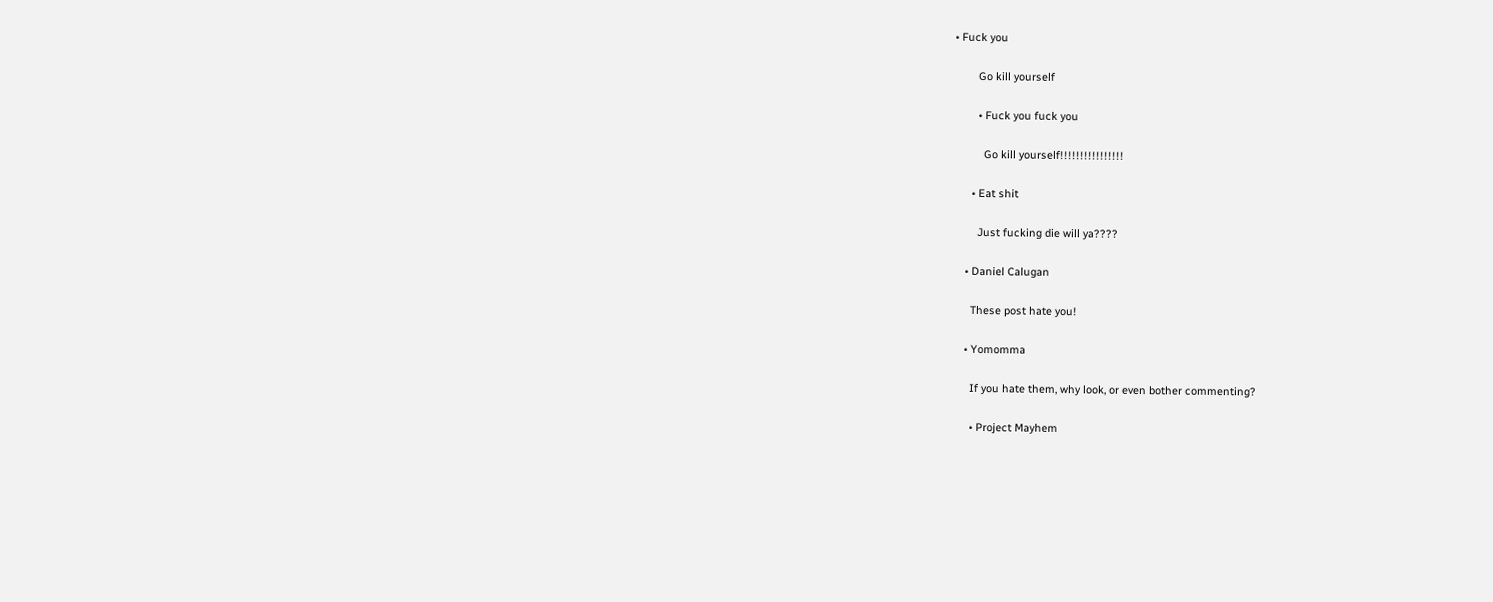• Fuck you

        Go kill yourself

        • Fuck you fuck you

          Go kill yourself!!!!!!!!!!!!!!!!

      • Eat shit

        Just fucking die will ya????

    • Daniel Calugan

      These post hate you!

    • Yomomma

      If you hate them, why look, or even bother commenting?

      • Project Mayhem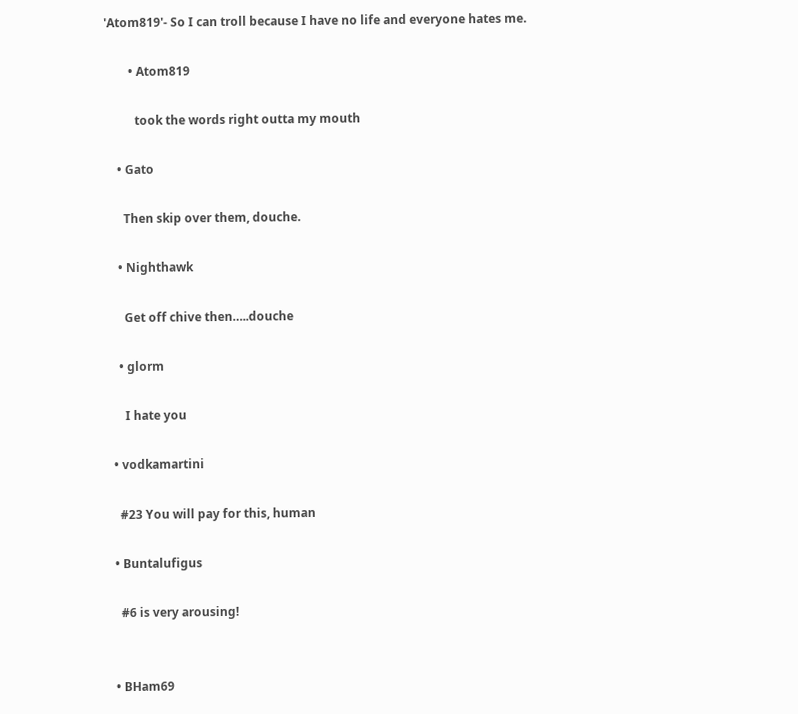'Atom819'- So I can troll because I have no life and everyone hates me.

        • Atom819

          took the words right outta my mouth

    • Gato

      Then skip over them, douche.

    • Nighthawk

      Get off chive then…..douche

    • glorm

      I hate you

  • vodkamartini

    #23 You will pay for this, human

  • Buntalufigus

    #6 is very arousing!


  • BHam69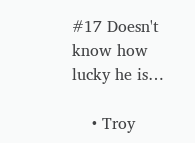#17 Doesn't know how lucky he is…

    • Troy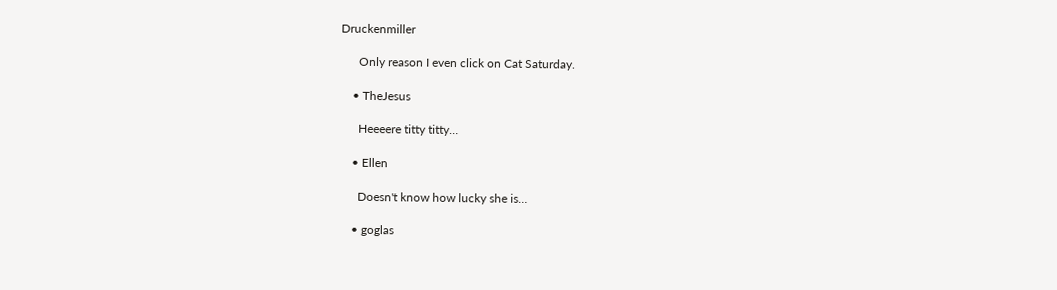Druckenmiller

      Only reason I even click on Cat Saturday.

    • TheJesus

      Heeeere titty titty…

    • Ellen

      Doesn't know how lucky she is…

    • goglas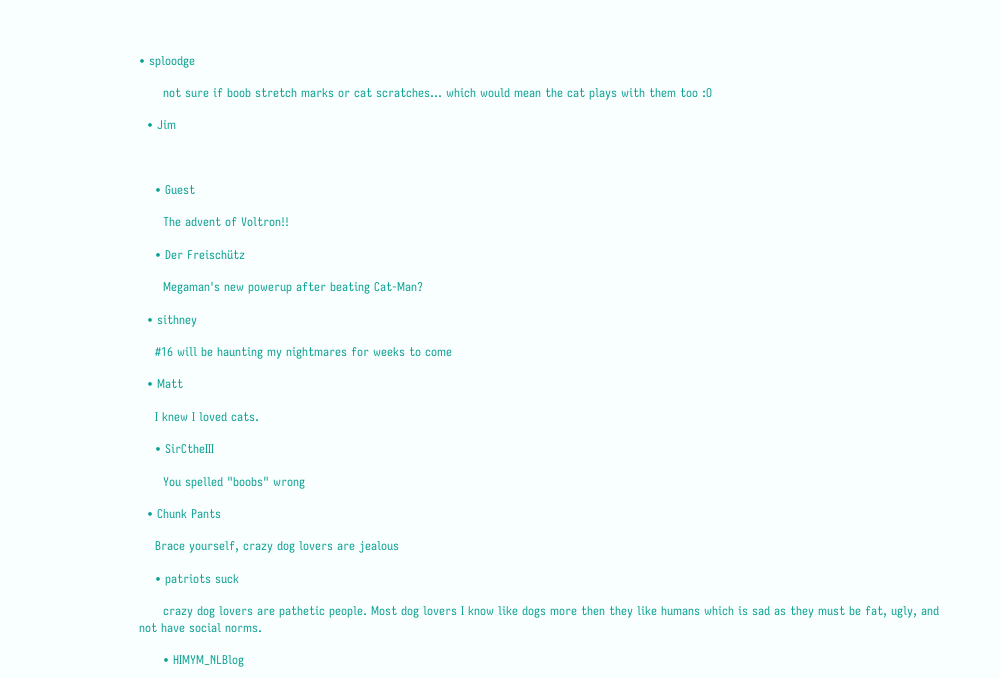• sploodge

      not sure if boob stretch marks or cat scratches… which would mean the cat plays with them too :O

  • Jim



    • Guest

      The advent of Voltron!!

    • Der Freischütz

      Megaman's new powerup after beating Cat-Man?

  • sithney

    #16 will be haunting my nightmares for weeks to come

  • Matt

    I knew I loved cats.

    • SirCtheIII

      You spelled "boobs" wrong

  • Chunk Pants

    Brace yourself, crazy dog lovers are jealous

    • patriots suck

      crazy dog lovers are pathetic people. Most dog lovers I know like dogs more then they like humans which is sad as they must be fat, ugly, and not have social norms.

      • HIMYM_NLBlog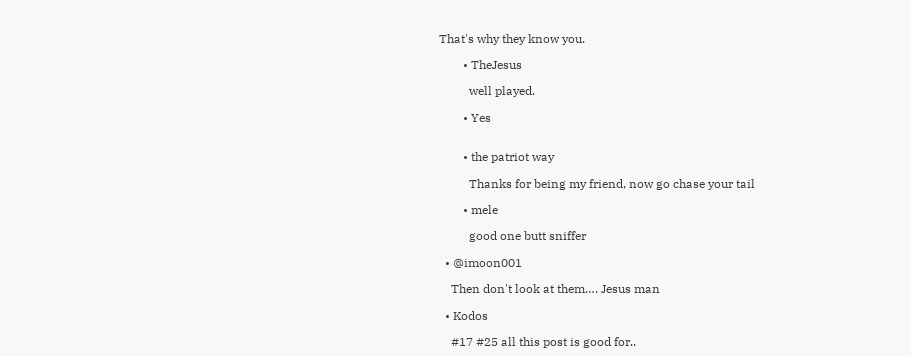That's why they know you.

        • TheJesus

          well played.

        • Yes


        • the patriot way

          Thanks for being my friend, now go chase your tail

        • mele

          good one butt sniffer

  • @imoon001

    Then don't look at them…. Jesus man

  • Kodos

    #17 #25 all this post is good for..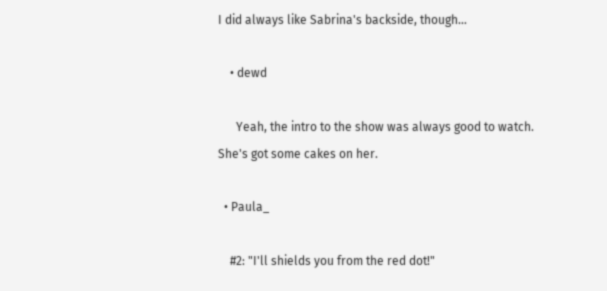I did always like Sabrina's backside, though…

    • dewd

      Yeah, the intro to the show was always good to watch. She's got some cakes on her.

  • Paula_

    #2: "I'll shields you from the red dot!"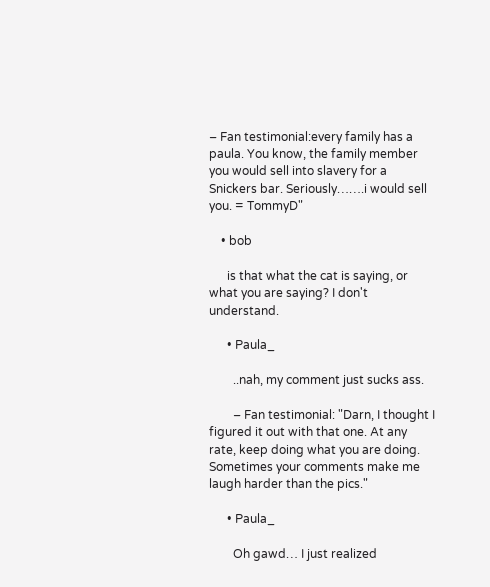– Fan testimonial:every family has a paula. You know, the family member you would sell into slavery for a Snickers bar. Seriously…….i would sell you. = TommyD"

    • bob

      is that what the cat is saying, or what you are saying? I don't understand.

      • Paula_

        ..nah, my comment just sucks ass.

        – Fan testimonial: "Darn, I thought I figured it out with that one. At any rate, keep doing what you are doing. Sometimes your comments make me laugh harder than the pics."

      • Paula_

        Oh gawd… I just realized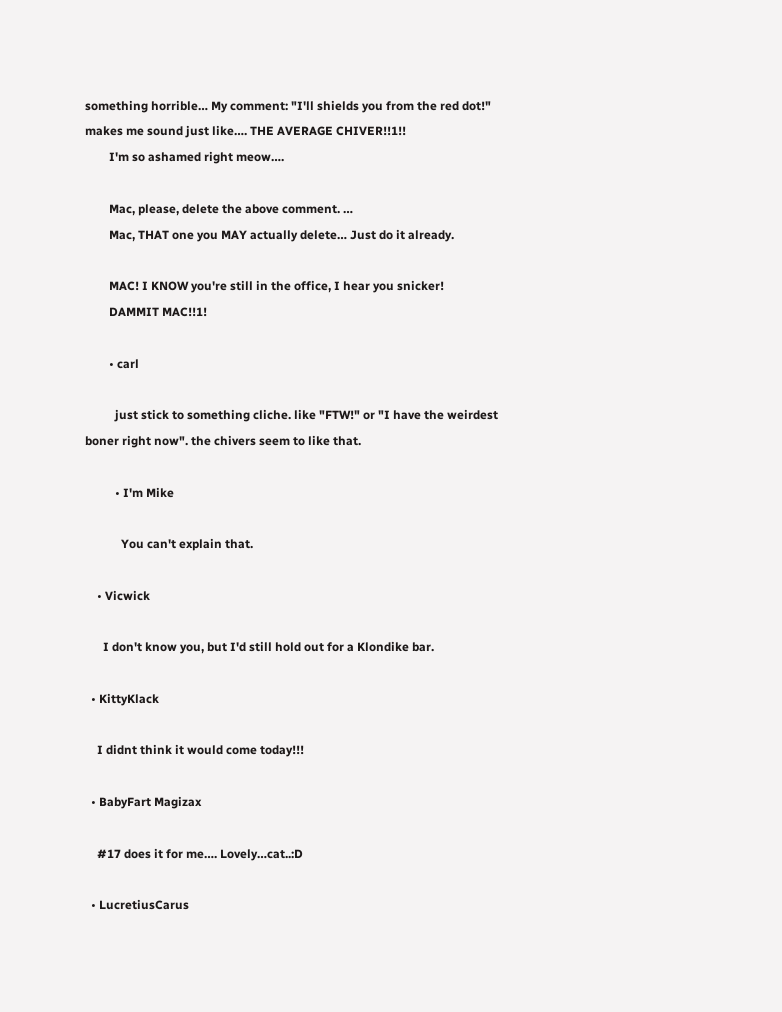something horrible… My comment: "I'll shields you from the red dot!" makes me sound just like…. THE AVERAGE CHIVER!!1!!
        I'm so ashamed right meow….

        Mac, please, delete the above comment. …
        Mac, THAT one you MAY actually delete… Just do it already.

        MAC! I KNOW you're still in the office, I hear you snicker!
        DAMMIT MAC!!1!

        • carl

          just stick to something cliche. like "FTW!" or "I have the weirdest boner right now". the chivers seem to like that.

          • I'm Mike

            You can't explain that.

    • Vicwick

      I don't know you, but I'd still hold out for a Klondike bar.

  • KittyKlack

    I didnt think it would come today!!!

  • BabyFart Magizax

    #17 does it for me…. Lovely…cat..:D

  • LucretiusCarus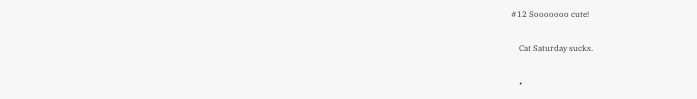#12 Sooooooo cute!

    Cat Saturday sucks.

    •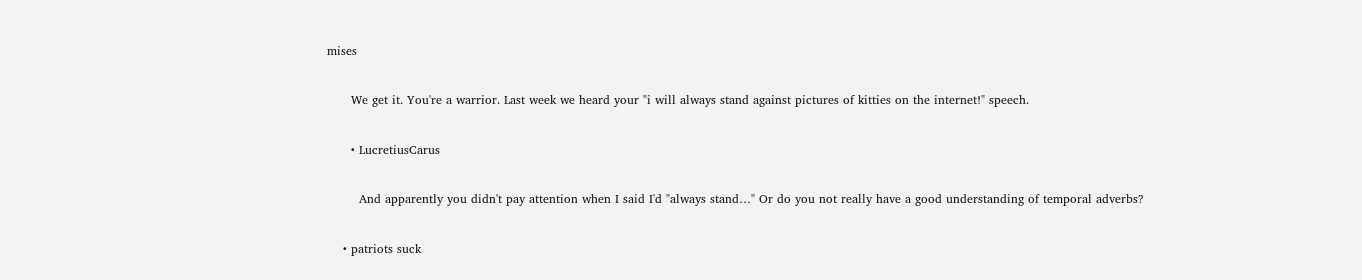mises

      We get it. You're a warrior. Last week we heard your "i will always stand against pictures of kitties on the internet!" speech.

      • LucretiusCarus

        And apparently you didn't pay attention when I said I'd "always stand…" Or do you not really have a good understanding of temporal adverbs?

    • patriots suck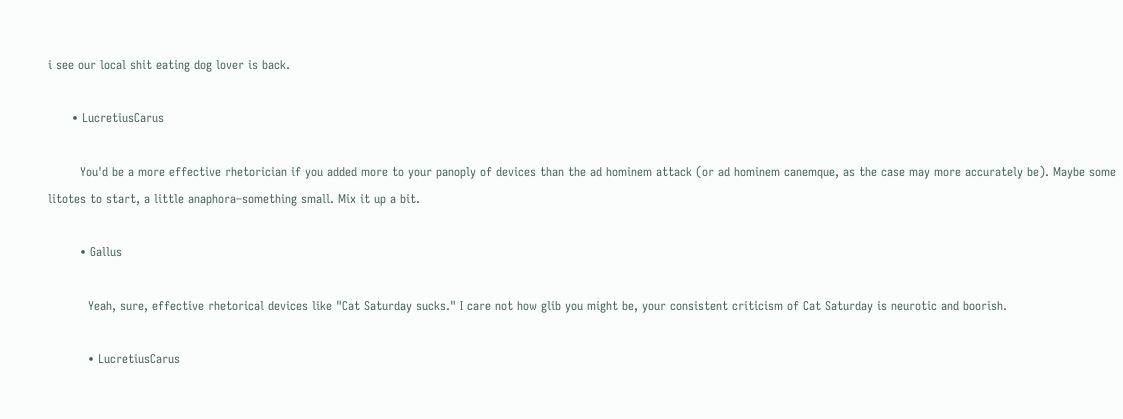i see our local shit eating dog lover is back.

      • LucretiusCarus

        You'd be a more effective rhetorician if you added more to your panoply of devices than the ad hominem attack (or ad hominem canemque, as the case may more accurately be). Maybe some litotes to start, a little anaphora–something small. Mix it up a bit.

        • Gallus

          Yeah, sure, effective rhetorical devices like "Cat Saturday sucks." I care not how glib you might be, your consistent criticism of Cat Saturday is neurotic and boorish.

          • LucretiusCarus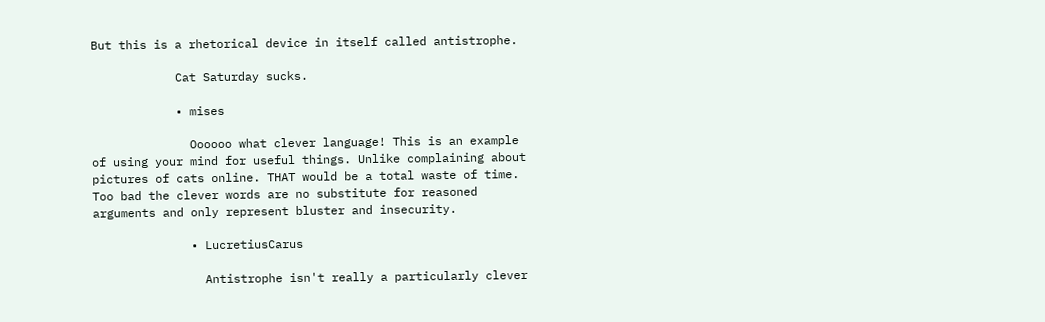But this is a rhetorical device in itself called antistrophe.

            Cat Saturday sucks.

            • mises

              Oooooo what clever language! This is an example of using your mind for useful things. Unlike complaining about pictures of cats online. THAT would be a total waste of time. Too bad the clever words are no substitute for reasoned arguments and only represent bluster and insecurity.

              • LucretiusCarus

                Antistrophe isn't really a particularly clever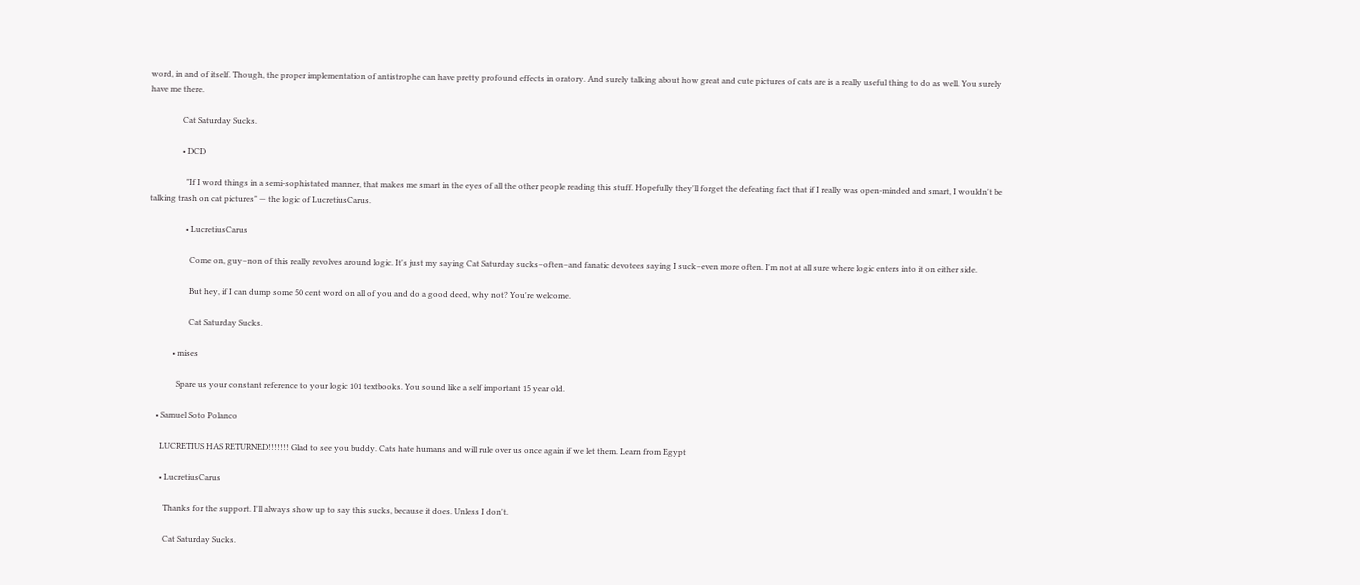word, in and of itself. Though, the proper implementation of antistrophe can have pretty profound effects in oratory. And surely talking about how great and cute pictures of cats are is a really useful thing to do as well. You surely have me there.

                Cat Saturday Sucks.

                • DCD

                  "If I word things in a semi-sophistated manner, that makes me smart in the eyes of all the other people reading this stuff. Hopefully they'll forget the defeating fact that if I really was open-minded and smart, I wouldn't be talking trash on cat pictures" — the logic of LucretiusCarus.

                  • LucretiusCarus

                    Come on, guy–non of this really revolves around logic. It's just my saying Cat Saturday sucks–often–and fanatic devotees saying I suck–even more often. I'm not at all sure where logic enters into it on either side.

                    But hey, if I can dump some 50 cent word on all of you and do a good deed, why not? You're welcome.

                    Cat Saturday Sucks.

            • mises

              Spare us your constant reference to your logic 101 textbooks. You sound like a self important 15 year old.

    • Samuel Soto Polanco

      LUCRETIUS HAS RETURNED!!!!!!! Glad to see you buddy. Cats hate humans and will rule over us once again if we let them. Learn from Egypt

      • LucretiusCarus

        Thanks for the support. I'll always show up to say this sucks, because it does. Unless I don't.

        Cat Saturday Sucks.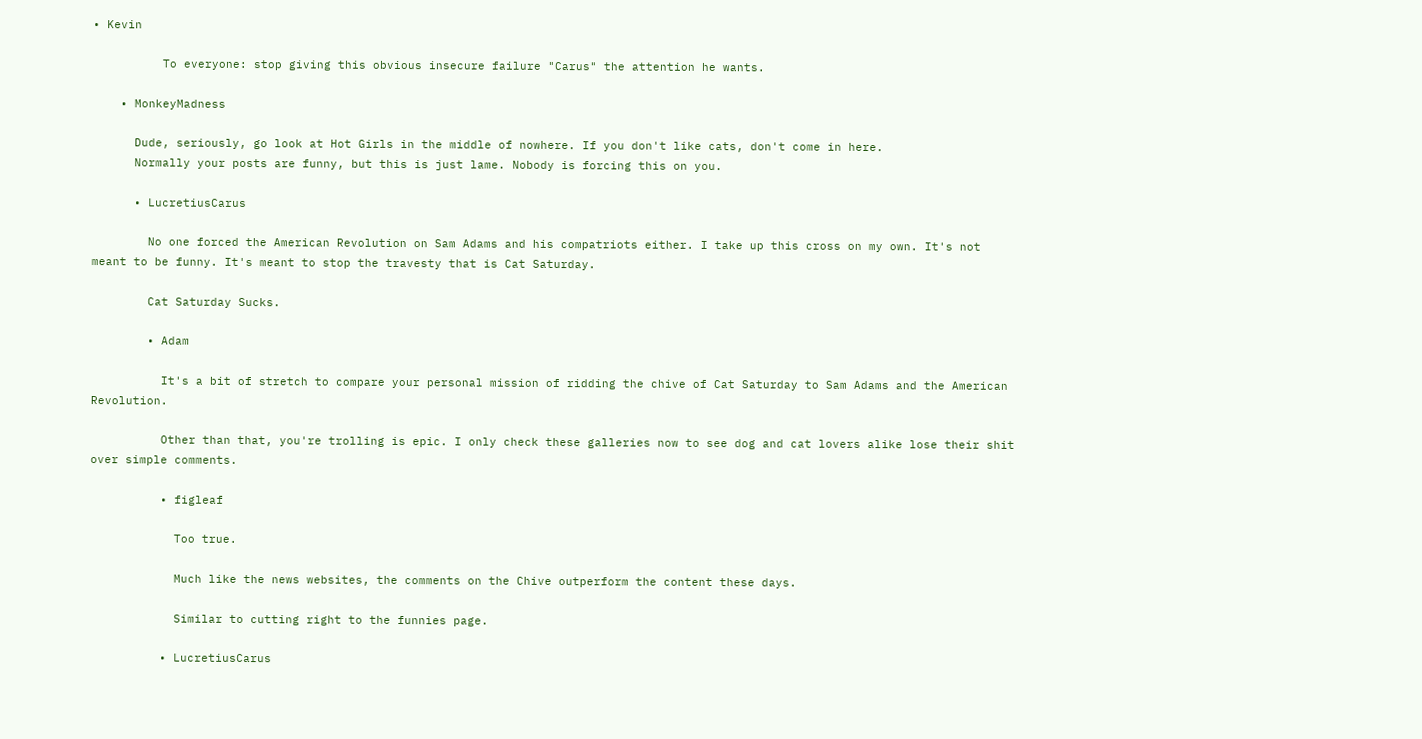• Kevin

          To everyone: stop giving this obvious insecure failure "Carus" the attention he wants.

    • MonkeyMadness

      Dude, seriously, go look at Hot Girls in the middle of nowhere. If you don't like cats, don't come in here.
      Normally your posts are funny, but this is just lame. Nobody is forcing this on you.

      • LucretiusCarus

        No one forced the American Revolution on Sam Adams and his compatriots either. I take up this cross on my own. It's not meant to be funny. It's meant to stop the travesty that is Cat Saturday.

        Cat Saturday Sucks.

        • Adam

          It's a bit of stretch to compare your personal mission of ridding the chive of Cat Saturday to Sam Adams and the American Revolution.

          Other than that, you're trolling is epic. I only check these galleries now to see dog and cat lovers alike lose their shit over simple comments.

          • figleaf

            Too true.

            Much like the news websites, the comments on the Chive outperform the content these days.

            Similar to cutting right to the funnies page.

          • LucretiusCarus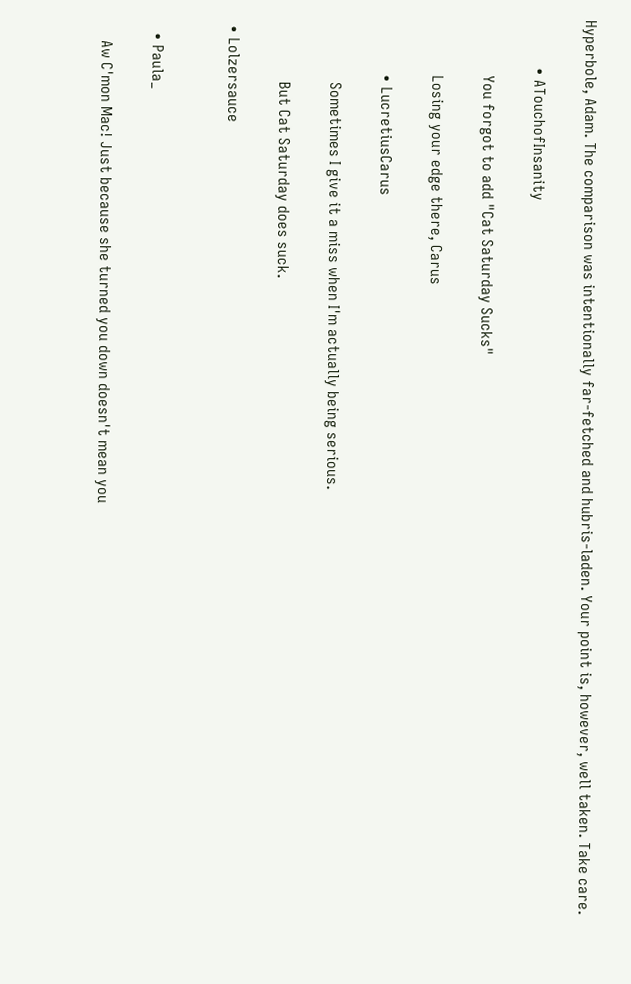Hyperbole, Adam. The comparison was intentionally far-fetched and hubris-laden. Your point is, however, well taken. Take care.

            • ATouchofInsanity

              You forgot to add "Cat Saturday Sucks"

              Losing your edge there, Carus

              • LucretiusCarus

                Sometimes I give it a miss when I'm actually being serious.

                But Cat Saturday does suck.

  • Lolzersauce


    • Paula_

      Aw C'mon Mac! Just because she turned you down doesn't mean you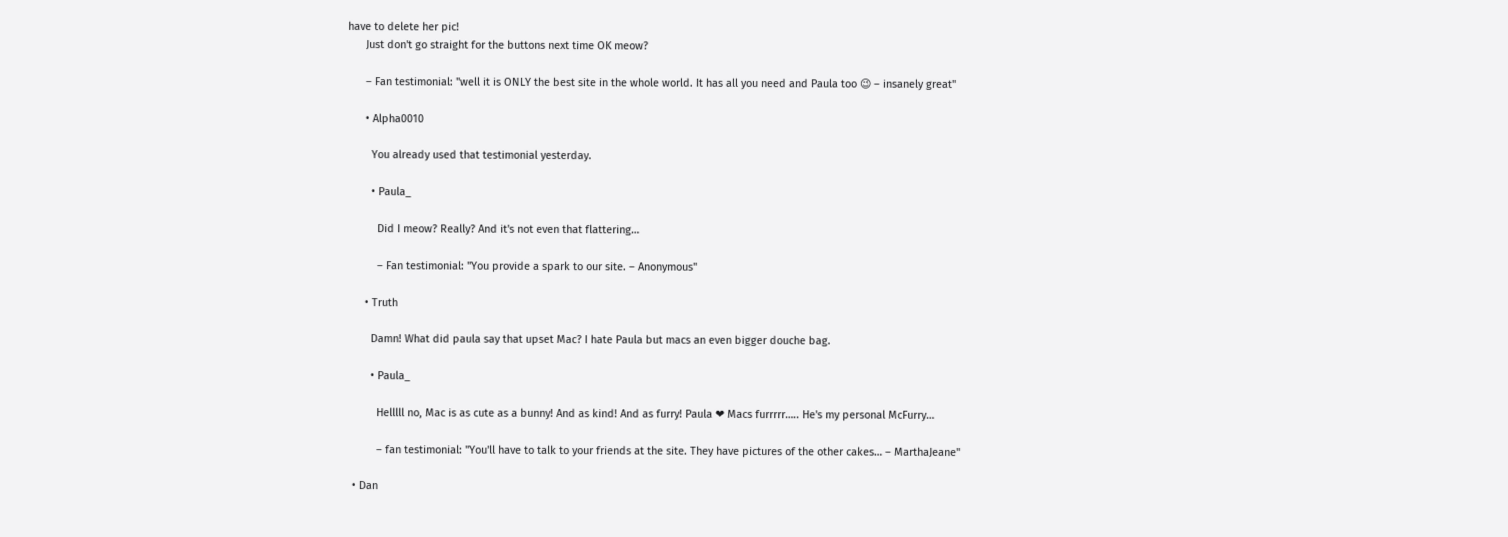have to delete her pic!
      Just don't go straight for the buttons next time OK meow?

      – Fan testimonial: "well it is ONLY the best site in the whole world. It has all you need and Paula too 😉 – insanely great"

      • Alpha0010

        You already used that testimonial yesterday.

        • Paula_

          Did I meow? Really? And it's not even that flattering…

          – Fan testimonial: "You provide a spark to our site. – Anonymous"

      • Truth

        Damn! What did paula say that upset Mac? I hate Paula but macs an even bigger douche bag.

        • Paula_

          Helllll no, Mac is as cute as a bunny! And as kind! And as furry! Paula ❤ Macs furrrrr….. He's my personal McFurry…

          – fan testimonial: "You'll have to talk to your friends at the site. They have pictures of the other cakes… – MarthaJeane"

  • Dan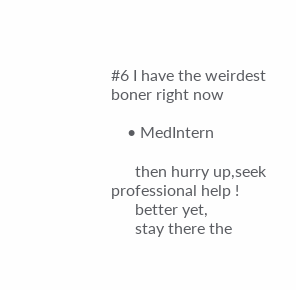#6 I have the weirdest boner right now

    • MedIntern

      then hurry up,seek professional help !
      better yet,
      stay there the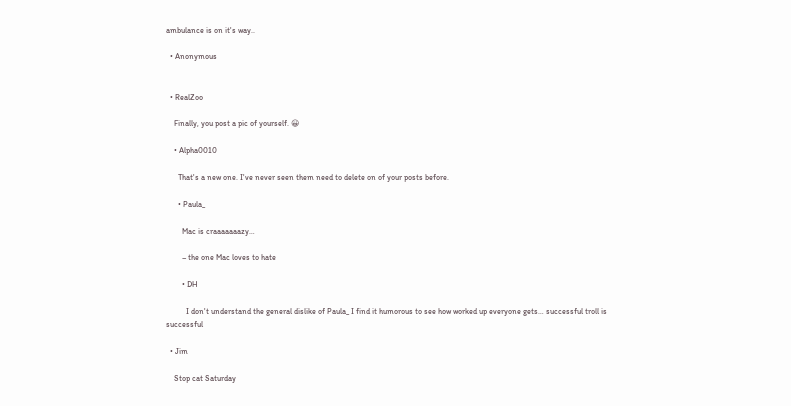ambulance is on it's way..

  • Anonymous


  • RealZoo

    Finally, you post a pic of yourself. 😀

    • Alpha0010

      That's a new one. I've never seen them need to delete on of your posts before.

      • Paula_

        Mac is craaaaaaazy…

        – the one Mac loves to hate

        • DH

          I don't understand the general dislike of Paula_ I find it humorous to see how worked up everyone gets… successful troll is successful

  • Jim

    Stop cat Saturday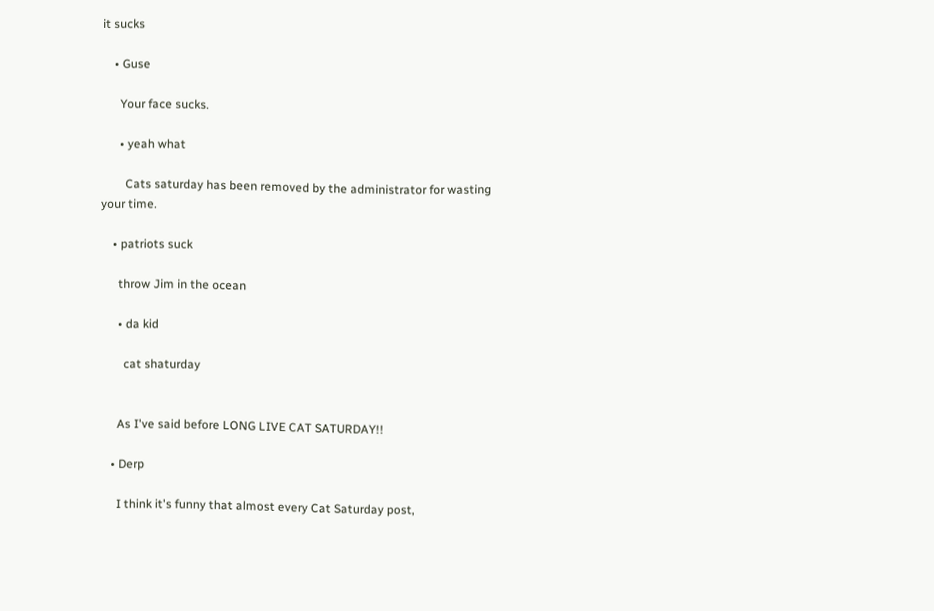it sucks

    • Guse

      Your face sucks.

      • yeah what

        Cats saturday has been removed by the administrator for wasting your time.

    • patriots suck

      throw Jim in the ocean

      • da kid

        cat shaturday


      As I've said before LONG LIVE CAT SATURDAY!!

    • Derp

      I think it's funny that almost every Cat Saturday post,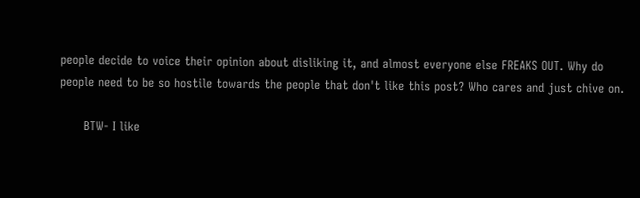people decide to voice their opinion about disliking it, and almost everyone else FREAKS OUT. Why do people need to be so hostile towards the people that don't like this post? Who cares and just chive on.

      BTW- I like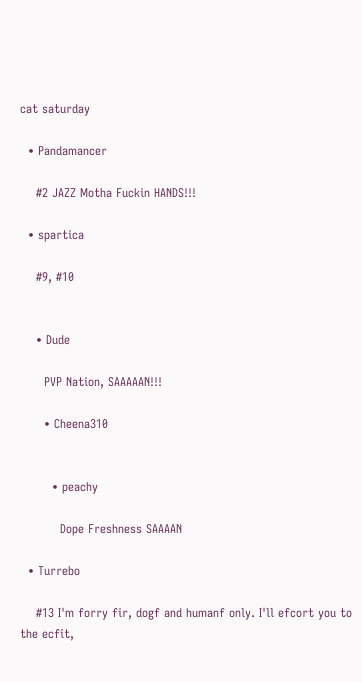cat saturday

  • Pandamancer

    #2 JAZZ Motha Fuckin HANDS!!!

  • spartica

    #9, #10


    • Dude

      PVP Nation, SAAAAAN!!!

      • Cheena310


        • peachy

          Dope Freshness SAAAAN

  • Turrebo

    #13 I'm forry fir, dogf and humanf only. I'll efcort you to the ecfit,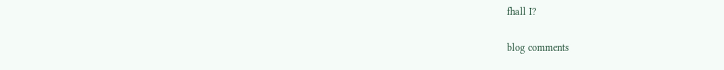fhall I?

blog comments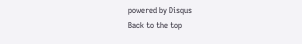powered by Disqus
Back to the top